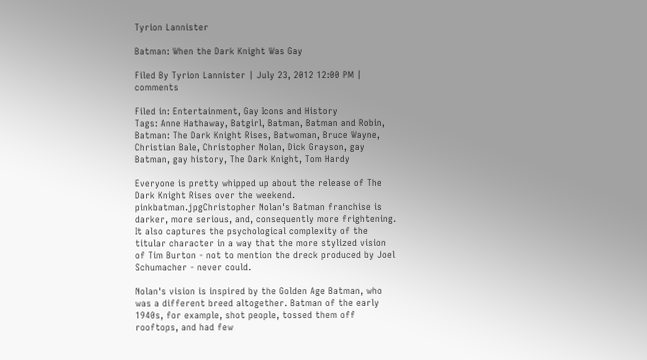Tyrion Lannister

Batman: When the Dark Knight Was Gay

Filed By Tyrion Lannister | July 23, 2012 12:00 PM | comments

Filed in: Entertainment, Gay Icons and History
Tags: Anne Hathaway, Batgirl, Batman, Batman and Robin, Batman: The Dark Knight Rises, Batwoman, Bruce Wayne, Christian Bale, Christopher Nolan, Dick Grayson, gay Batman, gay history, The Dark Knight, Tom Hardy

Everyone is pretty whipped up about the release of The Dark Knight Rises over the weekend. pinkbatman.jpgChristopher Nolan's Batman franchise is darker, more serious, and, consequently more frightening. It also captures the psychological complexity of the titular character in a way that the more stylized vision of Tim Burton - not to mention the dreck produced by Joel Schumacher - never could.

Nolan's vision is inspired by the Golden Age Batman, who was a different breed altogether. Batman of the early 1940s, for example, shot people, tossed them off rooftops, and had few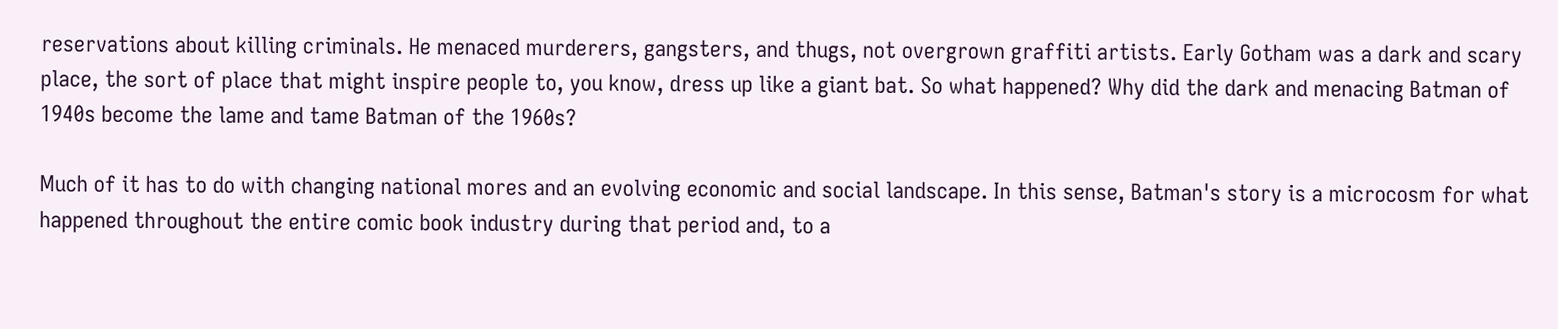reservations about killing criminals. He menaced murderers, gangsters, and thugs, not overgrown graffiti artists. Early Gotham was a dark and scary place, the sort of place that might inspire people to, you know, dress up like a giant bat. So what happened? Why did the dark and menacing Batman of 1940s become the lame and tame Batman of the 1960s?

Much of it has to do with changing national mores and an evolving economic and social landscape. In this sense, Batman's story is a microcosm for what happened throughout the entire comic book industry during that period and, to a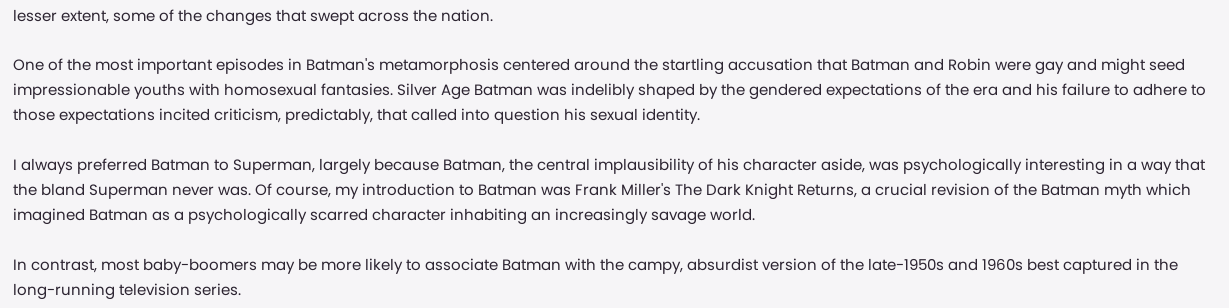lesser extent, some of the changes that swept across the nation.

One of the most important episodes in Batman's metamorphosis centered around the startling accusation that Batman and Robin were gay and might seed impressionable youths with homosexual fantasies. Silver Age Batman was indelibly shaped by the gendered expectations of the era and his failure to adhere to those expectations incited criticism, predictably, that called into question his sexual identity.

I always preferred Batman to Superman, largely because Batman, the central implausibility of his character aside, was psychologically interesting in a way that the bland Superman never was. Of course, my introduction to Batman was Frank Miller's The Dark Knight Returns, a crucial revision of the Batman myth which imagined Batman as a psychologically scarred character inhabiting an increasingly savage world.

In contrast, most baby-boomers may be more likely to associate Batman with the campy, absurdist version of the late-1950s and 1960s best captured in the long-running television series.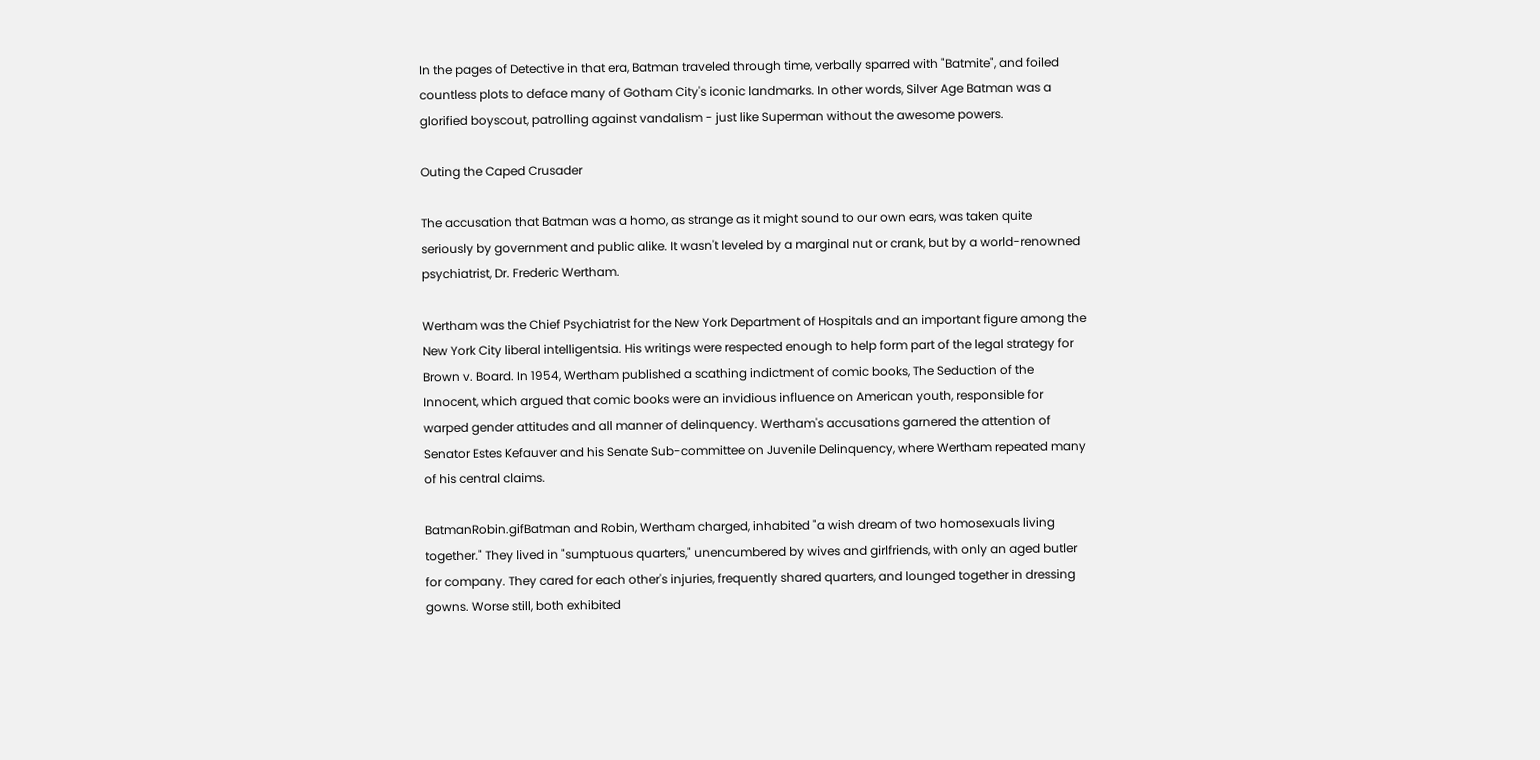In the pages of Detective in that era, Batman traveled through time, verbally sparred with "Batmite", and foiled countless plots to deface many of Gotham City's iconic landmarks. In other words, Silver Age Batman was a glorified boyscout, patrolling against vandalism - just like Superman without the awesome powers.

Outing the Caped Crusader

The accusation that Batman was a homo, as strange as it might sound to our own ears, was taken quite seriously by government and public alike. It wasn't leveled by a marginal nut or crank, but by a world-renowned psychiatrist, Dr. Frederic Wertham.

Wertham was the Chief Psychiatrist for the New York Department of Hospitals and an important figure among the New York City liberal intelligentsia. His writings were respected enough to help form part of the legal strategy for Brown v. Board. In 1954, Wertham published a scathing indictment of comic books, The Seduction of the Innocent, which argued that comic books were an invidious influence on American youth, responsible for warped gender attitudes and all manner of delinquency. Wertham's accusations garnered the attention of Senator Estes Kefauver and his Senate Sub-committee on Juvenile Delinquency, where Wertham repeated many of his central claims.

BatmanRobin.gifBatman and Robin, Wertham charged, inhabited "a wish dream of two homosexuals living together." They lived in "sumptuous quarters," unencumbered by wives and girlfriends, with only an aged butler for company. They cared for each other's injuries, frequently shared quarters, and lounged together in dressing gowns. Worse still, both exhibited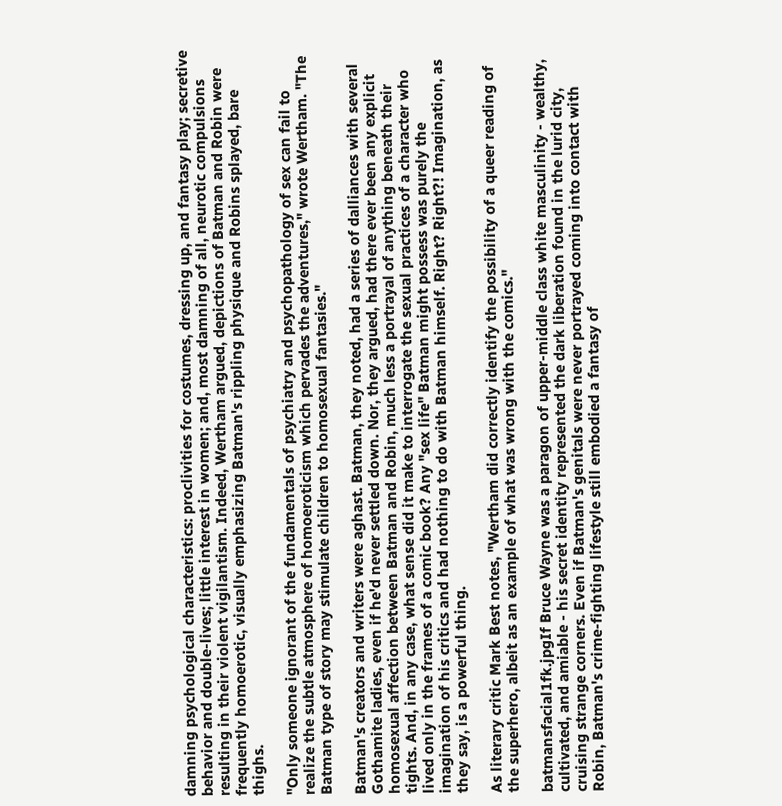damning psychological characteristics: proclivities for costumes, dressing up, and fantasy play; secretive behavior and double-lives; little interest in women; and, most damning of all, neurotic compulsions resulting in their violent vigilantism. Indeed, Wertham argued, depictions of Batman and Robin were frequently homoerotic, visually emphasizing Batman's rippling physique and Robins splayed, bare thighs.

"Only someone ignorant of the fundamentals of psychiatry and psychopathology of sex can fail to realize the subtle atmosphere of homoeroticism which pervades the adventures," wrote Wertham. "The Batman type of story may stimulate children to homosexual fantasies."

Batman's creators and writers were aghast. Batman, they noted, had a series of dalliances with several Gothamite ladies, even if he'd never settled down. Nor, they argued, had there ever been any explicit homosexual affection between Batman and Robin, much less a portrayal of anything beneath their tights. And, in any case, what sense did it make to interrogate the sexual practices of a character who lived only in the frames of a comic book? Any "sex life" Batman might possess was purely the imagination of his critics and had nothing to do with Batman himself. Right? Right?! Imagination, as they say, is a powerful thing.

As literary critic Mark Best notes, "Wertham did correctly identify the possibility of a queer reading of the superhero, albeit as an example of what was wrong with the comics."

batmansfacial1fk.jpgIf Bruce Wayne was a paragon of upper-middle class white masculinity - wealthy, cultivated, and amiable - his secret identity represented the dark liberation found in the lurid city, cruising strange corners. Even if Batman's genitals were never portrayed coming into contact with Robin, Batman's crime-fighting lifestyle still embodied a fantasy of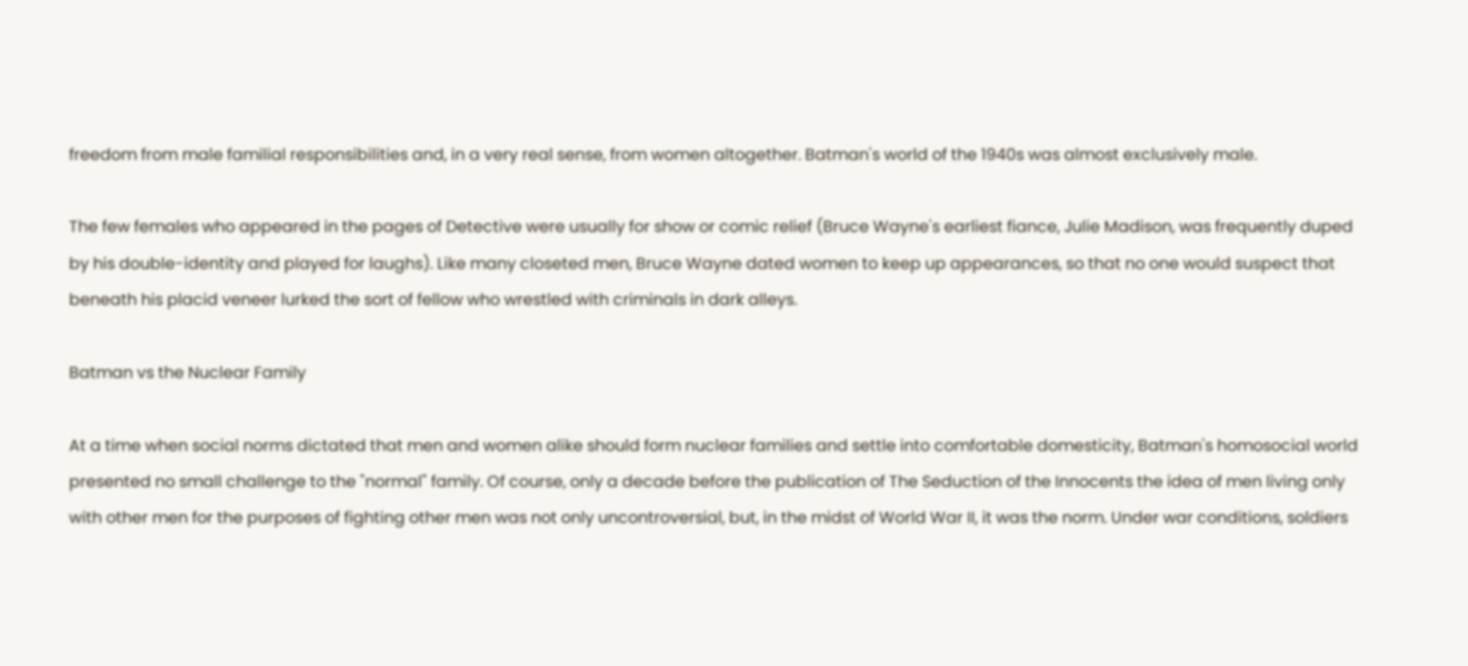freedom from male familial responsibilities and, in a very real sense, from women altogether. Batman's world of the 1940s was almost exclusively male.

The few females who appeared in the pages of Detective were usually for show or comic relief (Bruce Wayne's earliest fiance, Julie Madison, was frequently duped by his double-identity and played for laughs). Like many closeted men, Bruce Wayne dated women to keep up appearances, so that no one would suspect that beneath his placid veneer lurked the sort of fellow who wrestled with criminals in dark alleys.

Batman vs the Nuclear Family

At a time when social norms dictated that men and women alike should form nuclear families and settle into comfortable domesticity, Batman's homosocial world presented no small challenge to the "normal" family. Of course, only a decade before the publication of The Seduction of the Innocents the idea of men living only with other men for the purposes of fighting other men was not only uncontroversial, but, in the midst of World War II, it was the norm. Under war conditions, soldiers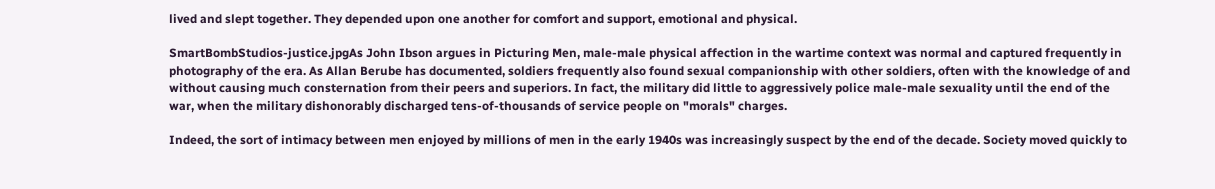lived and slept together. They depended upon one another for comfort and support, emotional and physical.

SmartBombStudios-justice.jpgAs John Ibson argues in Picturing Men, male-male physical affection in the wartime context was normal and captured frequently in photography of the era. As Allan Berube has documented, soldiers frequently also found sexual companionship with other soldiers, often with the knowledge of and without causing much consternation from their peers and superiors. In fact, the military did little to aggressively police male-male sexuality until the end of the war, when the military dishonorably discharged tens-of-thousands of service people on "morals" charges.

Indeed, the sort of intimacy between men enjoyed by millions of men in the early 1940s was increasingly suspect by the end of the decade. Society moved quickly to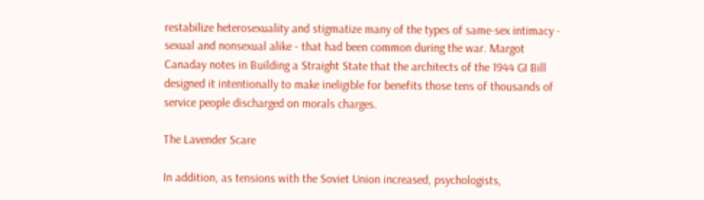restabilize heterosexuality and stigmatize many of the types of same-sex intimacy - sexual and nonsexual alike - that had been common during the war. Margot Canaday notes in Building a Straight State that the architects of the 1944 GI Bill designed it intentionally to make ineligible for benefits those tens of thousands of service people discharged on morals charges.

The Lavender Scare

In addition, as tensions with the Soviet Union increased, psychologists,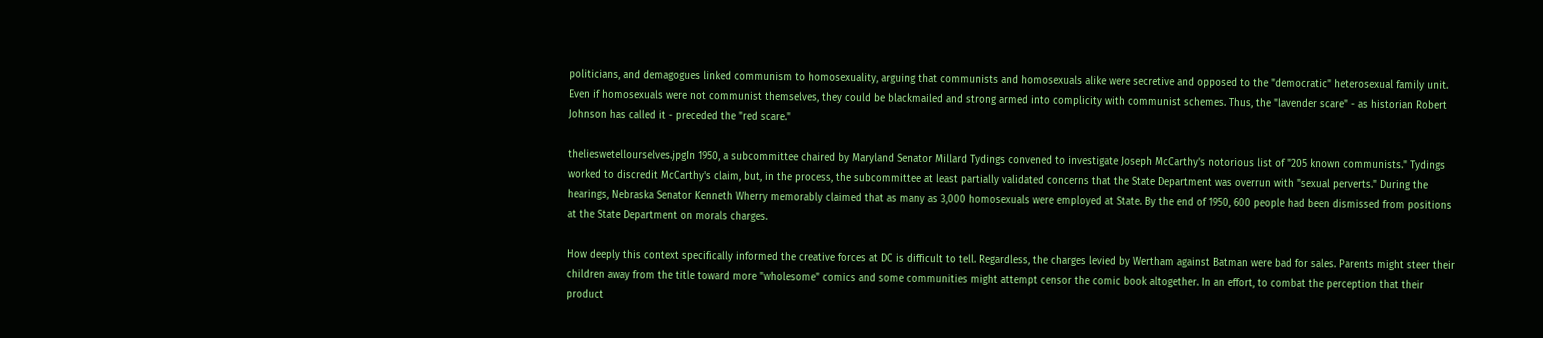politicians, and demagogues linked communism to homosexuality, arguing that communists and homosexuals alike were secretive and opposed to the "democratic" heterosexual family unit. Even if homosexuals were not communist themselves, they could be blackmailed and strong armed into complicity with communist schemes. Thus, the "lavender scare" - as historian Robert Johnson has called it - preceded the "red scare."

thelieswetellourselves.jpgIn 1950, a subcommittee chaired by Maryland Senator Millard Tydings convened to investigate Joseph McCarthy's notorious list of "205 known communists." Tydings worked to discredit McCarthy's claim, but, in the process, the subcommittee at least partially validated concerns that the State Department was overrun with "sexual perverts." During the hearings, Nebraska Senator Kenneth Wherry memorably claimed that as many as 3,000 homosexuals were employed at State. By the end of 1950, 600 people had been dismissed from positions at the State Department on morals charges.

How deeply this context specifically informed the creative forces at DC is difficult to tell. Regardless, the charges levied by Wertham against Batman were bad for sales. Parents might steer their children away from the title toward more "wholesome" comics and some communities might attempt censor the comic book altogether. In an effort, to combat the perception that their product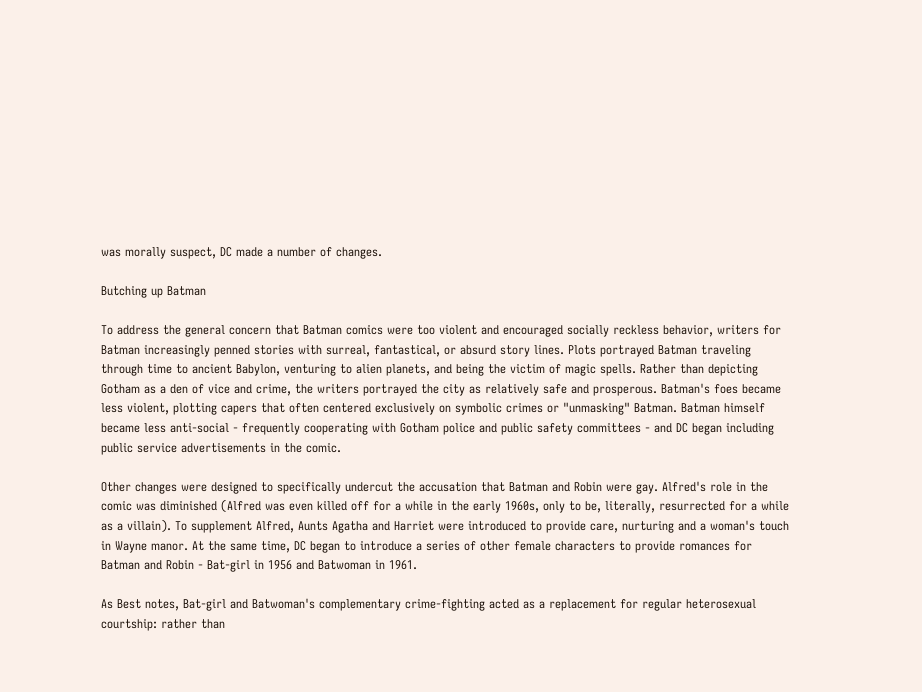was morally suspect, DC made a number of changes.

Butching up Batman

To address the general concern that Batman comics were too violent and encouraged socially reckless behavior, writers for Batman increasingly penned stories with surreal, fantastical, or absurd story lines. Plots portrayed Batman traveling through time to ancient Babylon, venturing to alien planets, and being the victim of magic spells. Rather than depicting Gotham as a den of vice and crime, the writers portrayed the city as relatively safe and prosperous. Batman's foes became less violent, plotting capers that often centered exclusively on symbolic crimes or "unmasking" Batman. Batman himself became less anti-social - frequently cooperating with Gotham police and public safety committees - and DC began including public service advertisements in the comic.

Other changes were designed to specifically undercut the accusation that Batman and Robin were gay. Alfred's role in the comic was diminished (Alfred was even killed off for a while in the early 1960s, only to be, literally, resurrected for a while as a villain). To supplement Alfred, Aunts Agatha and Harriet were introduced to provide care, nurturing and a woman's touch in Wayne manor. At the same time, DC began to introduce a series of other female characters to provide romances for Batman and Robin - Bat-girl in 1956 and Batwoman in 1961.

As Best notes, Bat-girl and Batwoman's complementary crime-fighting acted as a replacement for regular heterosexual courtship: rather than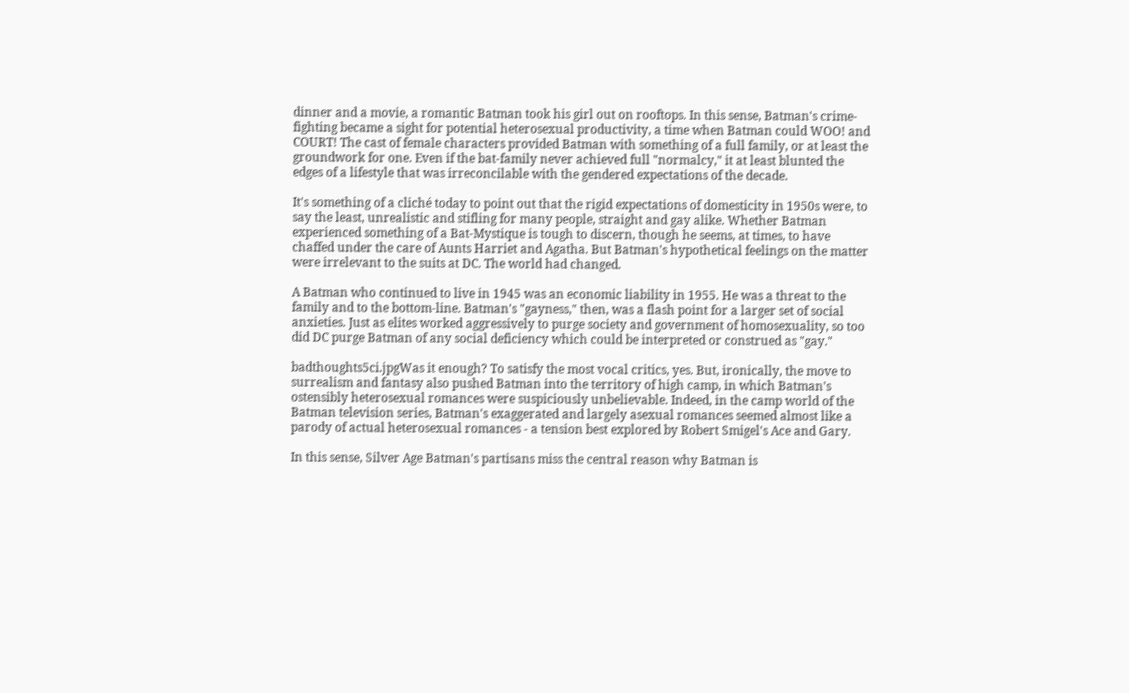dinner and a movie, a romantic Batman took his girl out on rooftops. In this sense, Batman's crime-fighting became a sight for potential heterosexual productivity, a time when Batman could WOO! and COURT! The cast of female characters provided Batman with something of a full family, or at least the groundwork for one. Even if the bat-family never achieved full "normalcy," it at least blunted the edges of a lifestyle that was irreconcilable with the gendered expectations of the decade.

It's something of a cliché today to point out that the rigid expectations of domesticity in 1950s were, to say the least, unrealistic and stifling for many people, straight and gay alike. Whether Batman experienced something of a Bat-Mystique is tough to discern, though he seems, at times, to have chaffed under the care of Aunts Harriet and Agatha. But Batman's hypothetical feelings on the matter were irrelevant to the suits at DC. The world had changed.

A Batman who continued to live in 1945 was an economic liability in 1955. He was a threat to the family and to the bottom-line. Batman's "gayness," then, was a flash point for a larger set of social anxieties. Just as elites worked aggressively to purge society and government of homosexuality, so too did DC purge Batman of any social deficiency which could be interpreted or construed as "gay."

badthoughts5ci.jpgWas it enough? To satisfy the most vocal critics, yes. But, ironically, the move to surrealism and fantasy also pushed Batman into the territory of high camp, in which Batman's ostensibly heterosexual romances were suspiciously unbelievable. Indeed, in the camp world of the Batman television series, Batman's exaggerated and largely asexual romances seemed almost like a parody of actual heterosexual romances - a tension best explored by Robert Smigel's Ace and Gary.

In this sense, Silver Age Batman's partisans miss the central reason why Batman is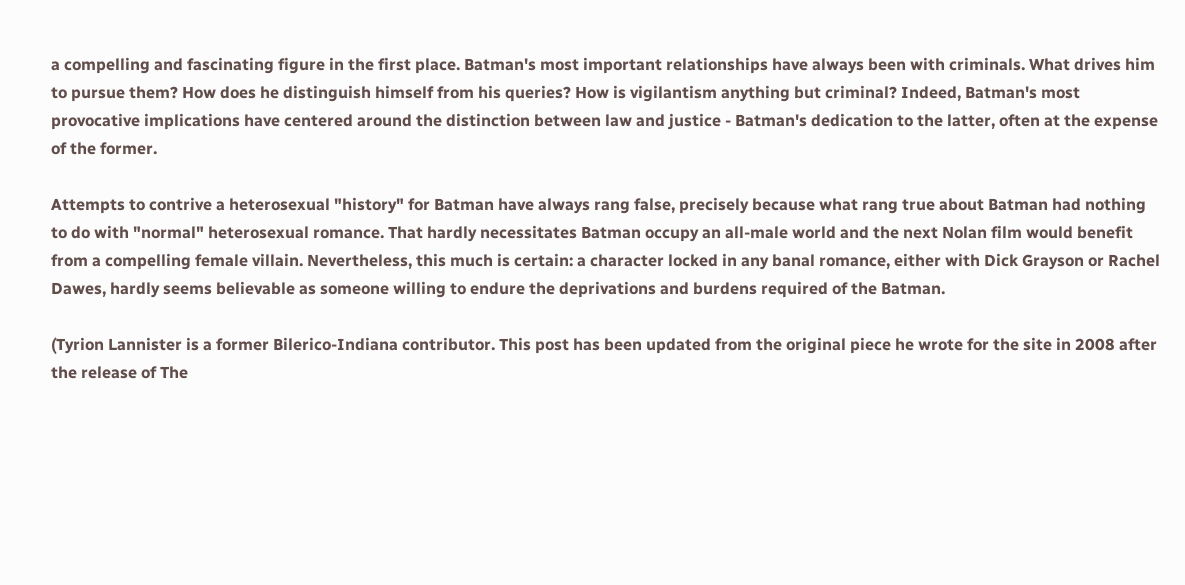a compelling and fascinating figure in the first place. Batman's most important relationships have always been with criminals. What drives him to pursue them? How does he distinguish himself from his queries? How is vigilantism anything but criminal? Indeed, Batman's most provocative implications have centered around the distinction between law and justice - Batman's dedication to the latter, often at the expense of the former.

Attempts to contrive a heterosexual "history" for Batman have always rang false, precisely because what rang true about Batman had nothing to do with "normal" heterosexual romance. That hardly necessitates Batman occupy an all-male world and the next Nolan film would benefit from a compelling female villain. Nevertheless, this much is certain: a character locked in any banal romance, either with Dick Grayson or Rachel Dawes, hardly seems believable as someone willing to endure the deprivations and burdens required of the Batman.

(Tyrion Lannister is a former Bilerico-Indiana contributor. This post has been updated from the original piece he wrote for the site in 2008 after the release of The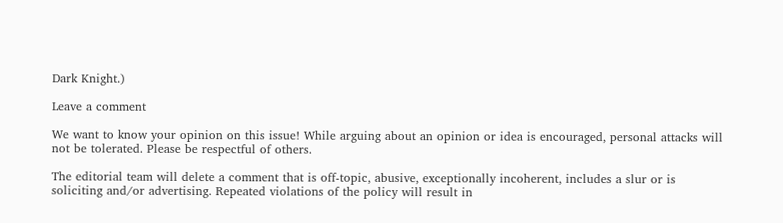Dark Knight.)

Leave a comment

We want to know your opinion on this issue! While arguing about an opinion or idea is encouraged, personal attacks will not be tolerated. Please be respectful of others.

The editorial team will delete a comment that is off-topic, abusive, exceptionally incoherent, includes a slur or is soliciting and/or advertising. Repeated violations of the policy will result in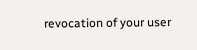revocation of your user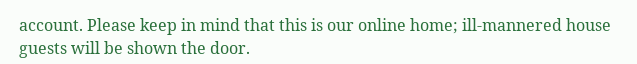account. Please keep in mind that this is our online home; ill-mannered house guests will be shown the door.